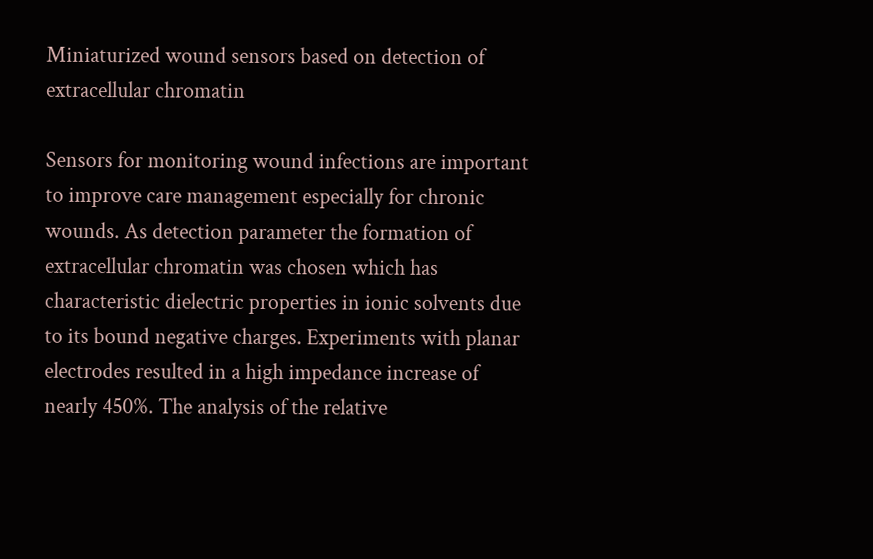Miniaturized wound sensors based on detection of extracellular chromatin

Sensors for monitoring wound infections are important to improve care management especially for chronic wounds. As detection parameter the formation of extracellular chromatin was chosen which has characteristic dielectric properties in ionic solvents due to its bound negative charges. Experiments with planar electrodes resulted in a high impedance increase of nearly 450%. The analysis of the relative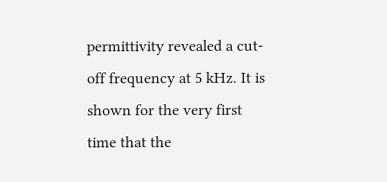permittivity revealed a cut-off frequency at 5 kHz. It is shown for the very first time that the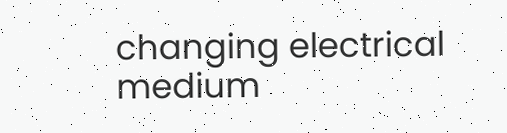changing electrical medium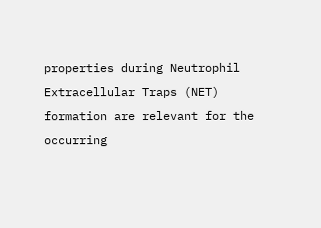properties during Neutrophil Extracellular Traps (NET) formation are relevant for the occurring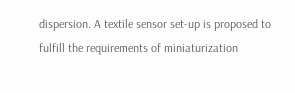dispersion. A textile sensor set-up is proposed to fulfill the requirements of miniaturization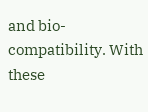and bio-compatibility. With these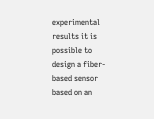experimental results it is possible to design a fiber-based sensor based on an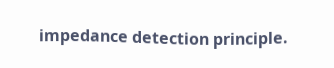impedance detection principle.